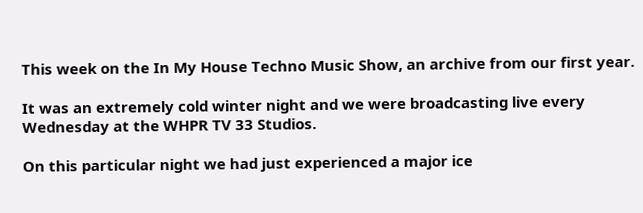This week on the In My House Techno Music Show, an archive from our first year.

It was an extremely cold winter night and we were broadcasting live every Wednesday at the WHPR TV 33 Studios.

On this particular night we had just experienced a major ice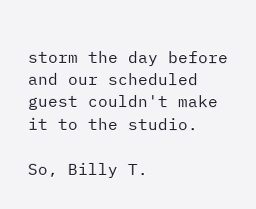storm the day before and our scheduled guest couldn't make it to the studio.

So, Billy T.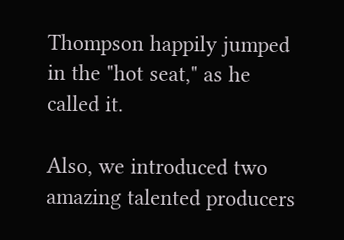Thompson happily jumped in the "hot seat," as he called it.

Also, we introduced two amazing talented producers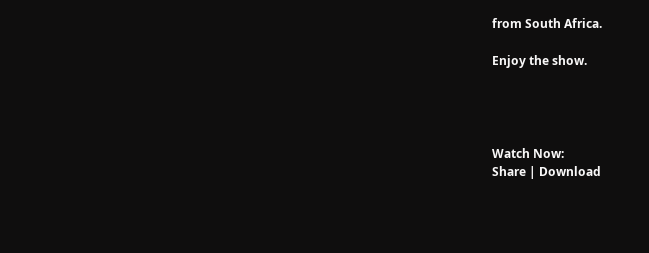from South Africa.

Enjoy the show.




Watch Now:
Share | Download